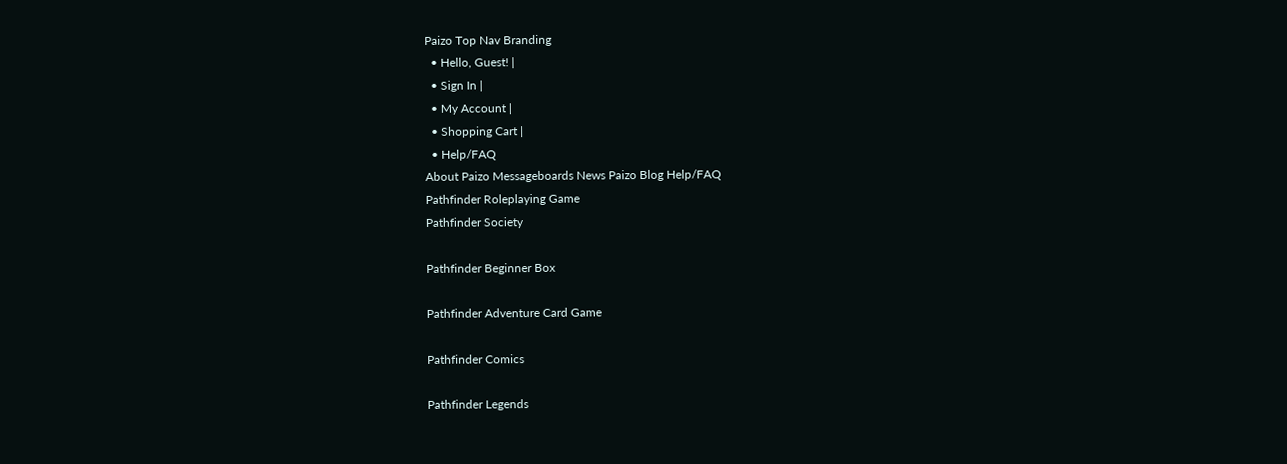Paizo Top Nav Branding
  • Hello, Guest! |
  • Sign In |
  • My Account |
  • Shopping Cart |
  • Help/FAQ
About Paizo Messageboards News Paizo Blog Help/FAQ
Pathfinder Roleplaying Game
Pathfinder Society

Pathfinder Beginner Box

Pathfinder Adventure Card Game

Pathfinder Comics

Pathfinder Legends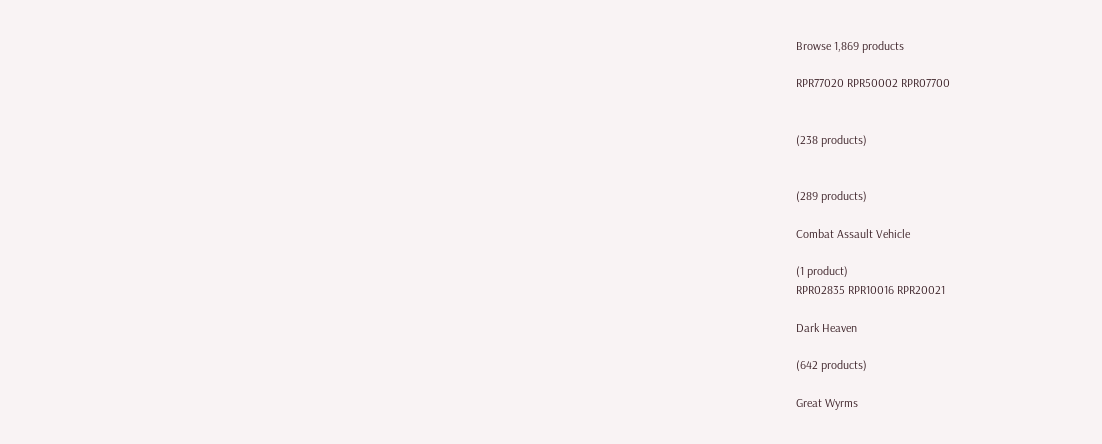Browse 1,869 products

RPR77020 RPR50002 RPR07700


(238 products)


(289 products)

Combat Assault Vehicle

(1 product)
RPR02835 RPR10016 RPR20021

Dark Heaven

(642 products)

Great Wyrms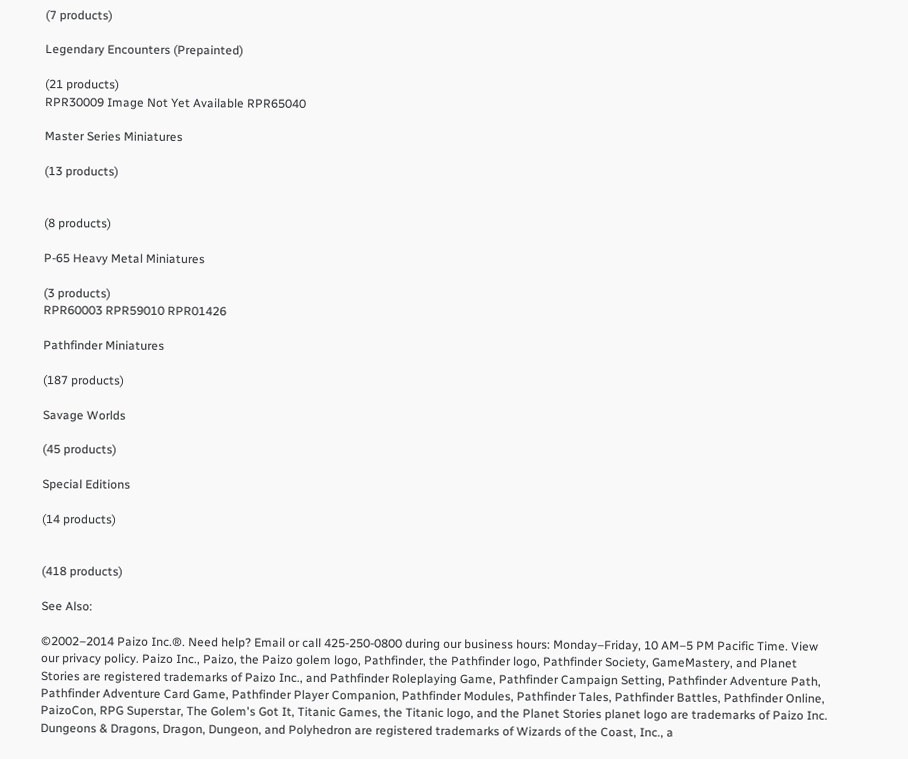(7 products)

Legendary Encounters (Prepainted)

(21 products)
RPR30009 Image Not Yet Available RPR65040

Master Series Miniatures

(13 products)


(8 products)

P-65 Heavy Metal Miniatures

(3 products)
RPR60003 RPR59010 RPR01426

Pathfinder Miniatures

(187 products)

Savage Worlds

(45 products)

Special Editions

(14 products)


(418 products)

See Also:

©2002–2014 Paizo Inc.®. Need help? Email or call 425-250-0800 during our business hours: Monday–Friday, 10 AM–5 PM Pacific Time. View our privacy policy. Paizo Inc., Paizo, the Paizo golem logo, Pathfinder, the Pathfinder logo, Pathfinder Society, GameMastery, and Planet Stories are registered trademarks of Paizo Inc., and Pathfinder Roleplaying Game, Pathfinder Campaign Setting, Pathfinder Adventure Path, Pathfinder Adventure Card Game, Pathfinder Player Companion, Pathfinder Modules, Pathfinder Tales, Pathfinder Battles, Pathfinder Online, PaizoCon, RPG Superstar, The Golem's Got It, Titanic Games, the Titanic logo, and the Planet Stories planet logo are trademarks of Paizo Inc. Dungeons & Dragons, Dragon, Dungeon, and Polyhedron are registered trademarks of Wizards of the Coast, Inc., a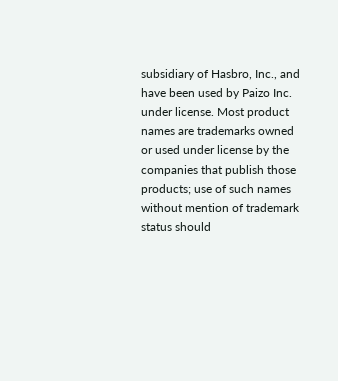subsidiary of Hasbro, Inc., and have been used by Paizo Inc. under license. Most product names are trademarks owned or used under license by the companies that publish those products; use of such names without mention of trademark status should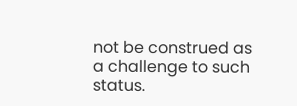not be construed as a challenge to such status.